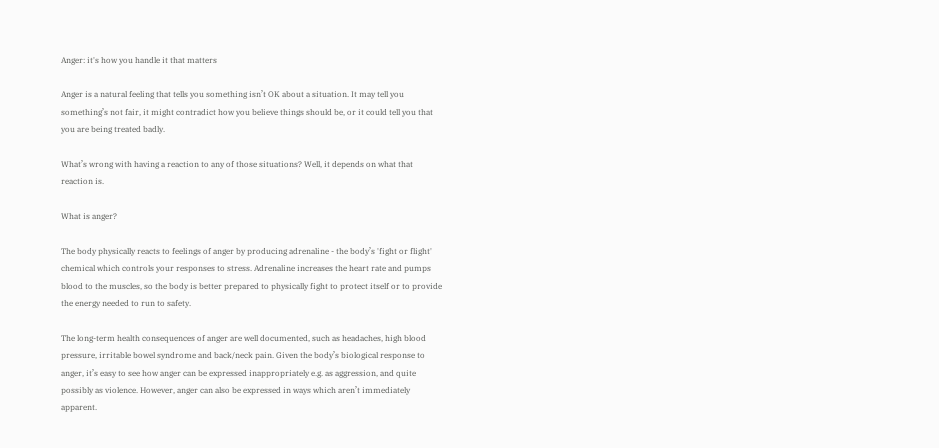Anger: it's how you handle it that matters

Anger is a natural feeling that tells you something isn’t OK about a situation. It may tell you something’s not fair, it might contradict how you believe things should be, or it could tell you that you are being treated badly.

What’s wrong with having a reaction to any of those situations? Well, it depends on what that reaction is.

What is anger?

The body physically reacts to feelings of anger by producing adrenaline - the body’s 'fight or flight' chemical which controls your responses to stress. Adrenaline increases the heart rate and pumps blood to the muscles, so the body is better prepared to physically fight to protect itself or to provide the energy needed to run to safety.

The long-term health consequences of anger are well documented, such as headaches, high blood pressure, irritable bowel syndrome and back/neck pain. Given the body’s biological response to anger, it’s easy to see how anger can be expressed inappropriately e.g. as aggression, and quite possibly as violence. However, anger can also be expressed in ways which aren’t immediately apparent.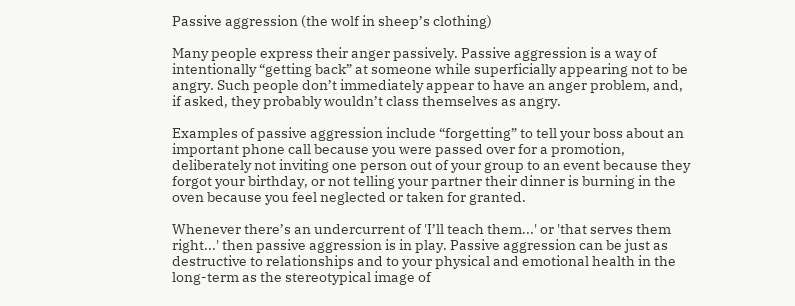Passive aggression (the wolf in sheep’s clothing)

Many people express their anger passively. Passive aggression is a way of intentionally “getting back” at someone while superficially appearing not to be angry. Such people don’t immediately appear to have an anger problem, and, if asked, they probably wouldn’t class themselves as angry.

Examples of passive aggression include “forgetting” to tell your boss about an important phone call because you were passed over for a promotion, deliberately not inviting one person out of your group to an event because they forgot your birthday, or not telling your partner their dinner is burning in the oven because you feel neglected or taken for granted.

Whenever there’s an undercurrent of 'I’ll teach them...' or 'that serves them right...' then passive aggression is in play. Passive aggression can be just as destructive to relationships and to your physical and emotional health in the long-term as the stereotypical image of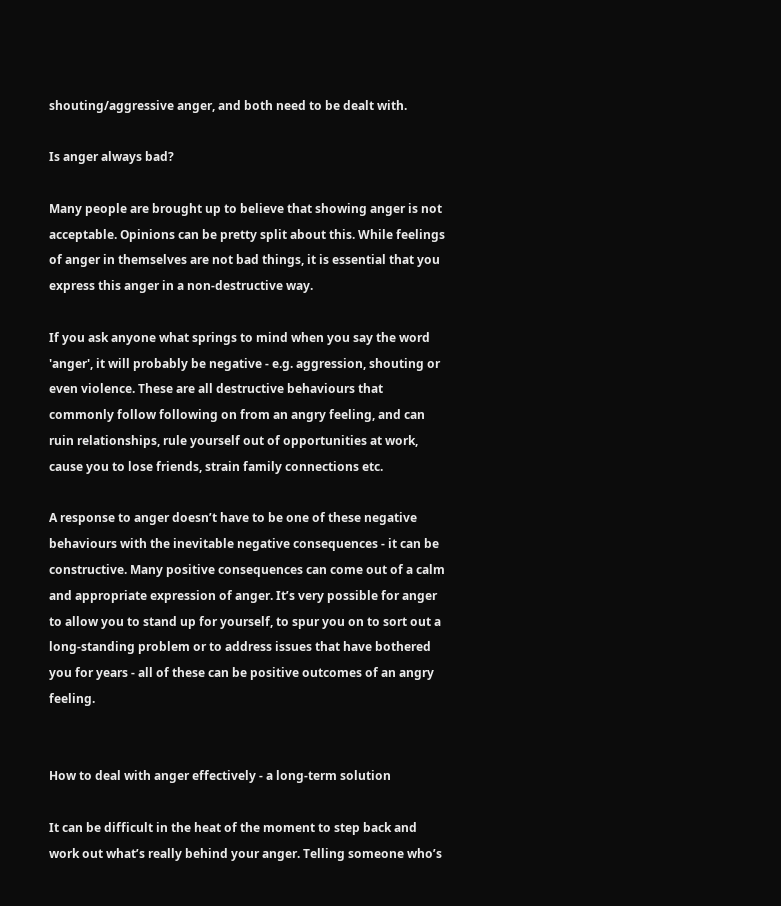shouting/aggressive anger, and both need to be dealt with.

Is anger always bad?

Many people are brought up to believe that showing anger is not acceptable. Opinions can be pretty split about this. While feelings of anger in themselves are not bad things, it is essential that you express this anger in a non-destructive way.

If you ask anyone what springs to mind when you say the word 'anger', it will probably be negative - e.g. aggression, shouting or even violence. These are all destructive behaviours that commonly follow following on from an angry feeling, and can ruin relationships, rule yourself out of opportunities at work, cause you to lose friends, strain family connections etc.

A response to anger doesn’t have to be one of these negative behaviours with the inevitable negative consequences - it can be constructive. Many positive consequences can come out of a calm and appropriate expression of anger. It’s very possible for anger to allow you to stand up for yourself, to spur you on to sort out a long-standing problem or to address issues that have bothered you for years - all of these can be positive outcomes of an angry feeling.


How to deal with anger effectively - a long-term solution

It can be difficult in the heat of the moment to step back and work out what’s really behind your anger. Telling someone who’s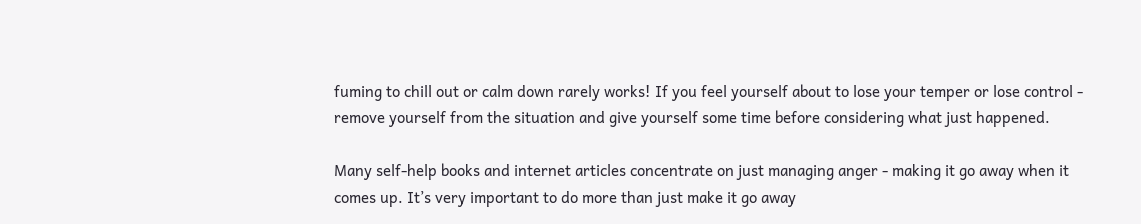fuming to chill out or calm down rarely works! If you feel yourself about to lose your temper or lose control - remove yourself from the situation and give yourself some time before considering what just happened.

Many self-help books and internet articles concentrate on just managing anger - making it go away when it comes up. It’s very important to do more than just make it go away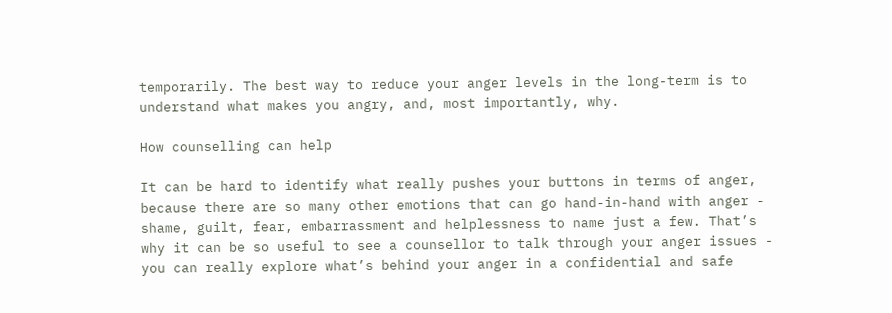temporarily. The best way to reduce your anger levels in the long-term is to understand what makes you angry, and, most importantly, why.

How counselling can help

It can be hard to identify what really pushes your buttons in terms of anger, because there are so many other emotions that can go hand-in-hand with anger - shame, guilt, fear, embarrassment and helplessness to name just a few. That’s why it can be so useful to see a counsellor to talk through your anger issues - you can really explore what’s behind your anger in a confidential and safe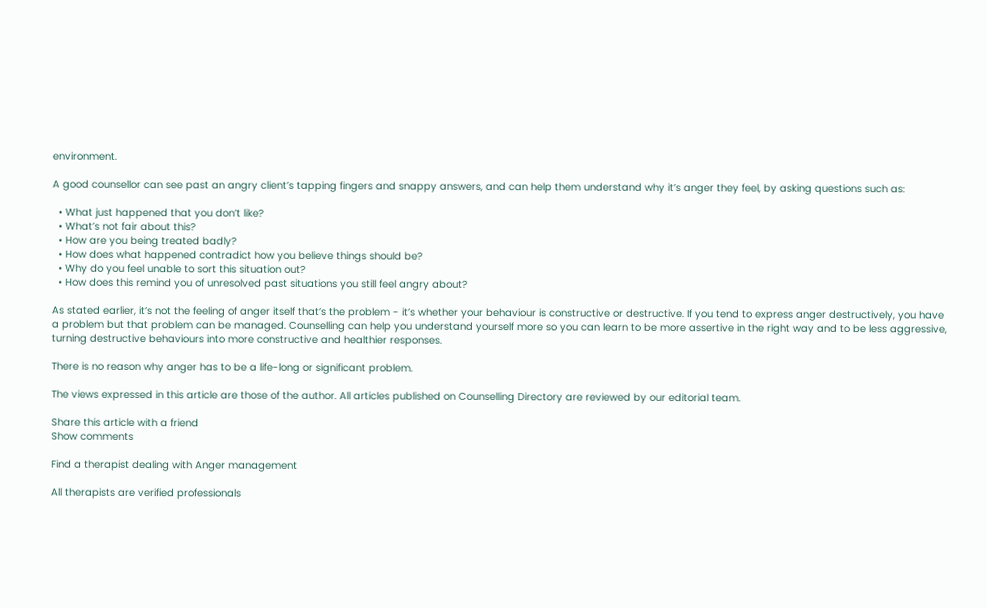environment.

A good counsellor can see past an angry client’s tapping fingers and snappy answers, and can help them understand why it’s anger they feel, by asking questions such as:

  • What just happened that you don’t like?
  • What’s not fair about this?
  • How are you being treated badly?
  • How does what happened contradict how you believe things should be?
  • Why do you feel unable to sort this situation out?
  • How does this remind you of unresolved past situations you still feel angry about?

As stated earlier, it’s not the feeling of anger itself that’s the problem - it’s whether your behaviour is constructive or destructive. If you tend to express anger destructively, you have a problem but that problem can be managed. Counselling can help you understand yourself more so you can learn to be more assertive in the right way and to be less aggressive, turning destructive behaviours into more constructive and healthier responses.

There is no reason why anger has to be a life-long or significant problem.

The views expressed in this article are those of the author. All articles published on Counselling Directory are reviewed by our editorial team.

Share this article with a friend
Show comments

Find a therapist dealing with Anger management

All therapists are verified professionals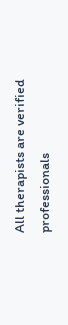All therapists are verified professionals